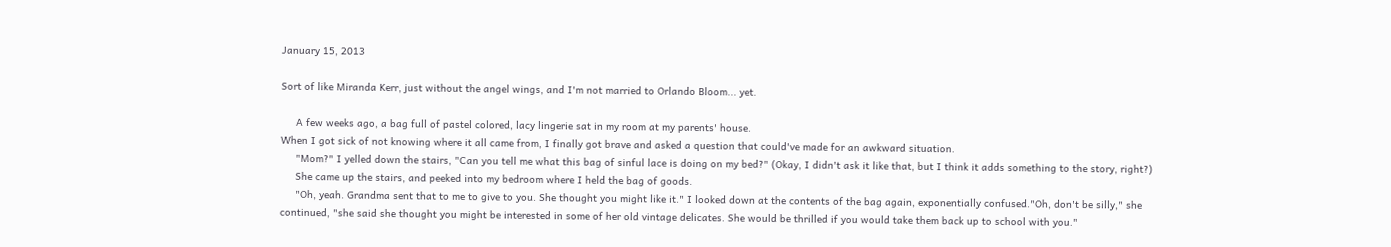January 15, 2013

Sort of like Miranda Kerr, just without the angel wings, and I'm not married to Orlando Bloom... yet.

     A few weeks ago, a bag full of pastel colored, lacy lingerie sat in my room at my parents' house.
When I got sick of not knowing where it all came from, I finally got brave and asked a question that could've made for an awkward situation.
     "Mom?" I yelled down the stairs, "Can you tell me what this bag of sinful lace is doing on my bed?" (Okay, I didn't ask it like that, but I think it adds something to the story, right?)
     She came up the stairs, and peeked into my bedroom where I held the bag of goods.
     "Oh, yeah. Grandma sent that to me to give to you. She thought you might like it." I looked down at the contents of the bag again, exponentially confused."Oh, don't be silly," she continued, "she said she thought you might be interested in some of her old vintage delicates. She would be thrilled if you would take them back up to school with you."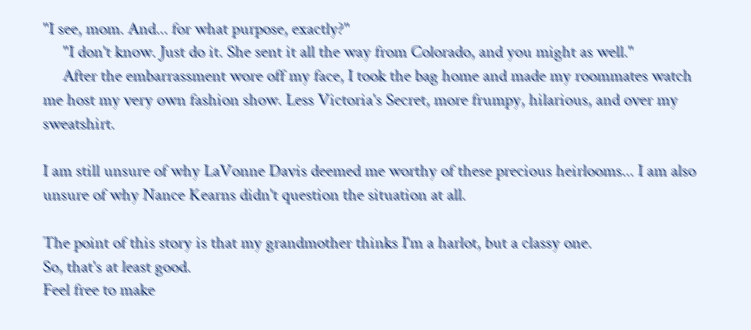"I see, mom. And... for what purpose, exactly?"
     "I don't know. Just do it. She sent it all the way from Colorado, and you might as well."
     After the embarrassment wore off my face, I took the bag home and made my roommates watch me host my very own fashion show. Less Victoria's Secret, more frumpy, hilarious, and over my sweatshirt.

I am still unsure of why LaVonne Davis deemed me worthy of these precious heirlooms... I am also unsure of why Nance Kearns didn't question the situation at all.

The point of this story is that my grandmother thinks I'm a harlot, but a classy one.
So, that's at least good.
Feel free to make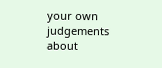your own judgements about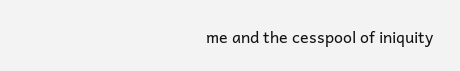me and the cesspool of iniquity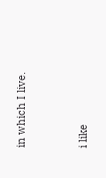in which I live.


i like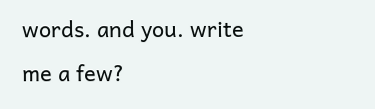words. and you. write me a few?